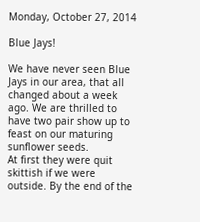Monday, October 27, 2014

Blue Jays!

We have never seen Blue Jays in our area, that all changed about a week ago. We are thrilled to have two pair show up to feast on our maturing sunflower seeds.
At first they were quit skittish if we were outside. By the end of the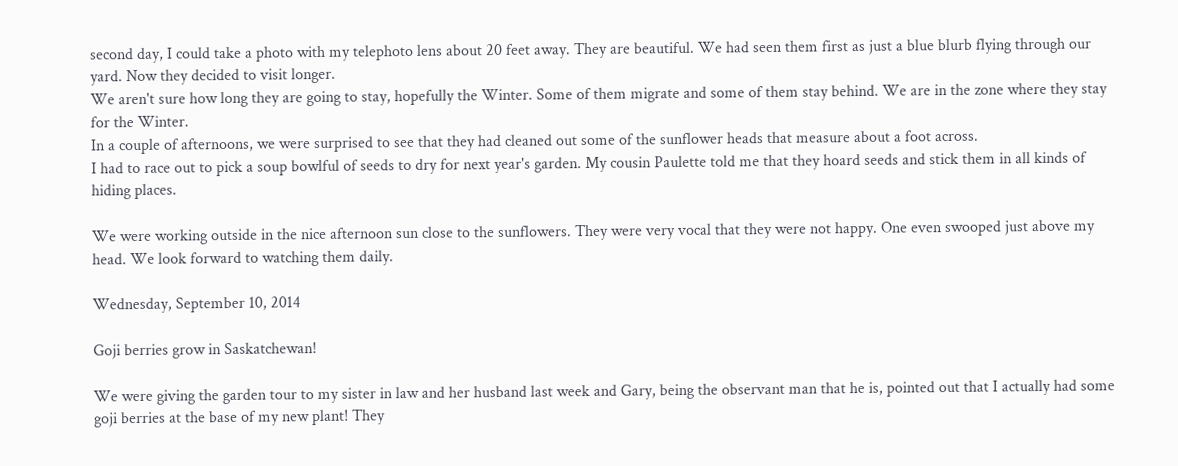second day, I could take a photo with my telephoto lens about 20 feet away. They are beautiful. We had seen them first as just a blue blurb flying through our yard. Now they decided to visit longer.
We aren't sure how long they are going to stay, hopefully the Winter. Some of them migrate and some of them stay behind. We are in the zone where they stay for the Winter.
In a couple of afternoons, we were surprised to see that they had cleaned out some of the sunflower heads that measure about a foot across.
I had to race out to pick a soup bowlful of seeds to dry for next year's garden. My cousin Paulette told me that they hoard seeds and stick them in all kinds of hiding places.

We were working outside in the nice afternoon sun close to the sunflowers. They were very vocal that they were not happy. One even swooped just above my head. We look forward to watching them daily.

Wednesday, September 10, 2014

Goji berries grow in Saskatchewan!

We were giving the garden tour to my sister in law and her husband last week and Gary, being the observant man that he is, pointed out that I actually had some goji berries at the base of my new plant! They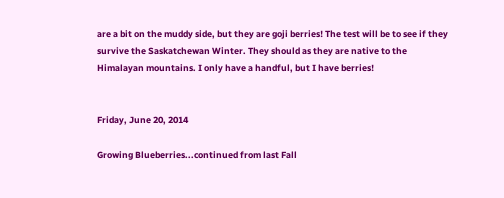are a bit on the muddy side, but they are goji berries! The test will be to see if they survive the Saskatchewan Winter. They should as they are native to the Himalayan mountains. I only have a handful, but I have berries!


Friday, June 20, 2014

Growing Blueberries...continued from last Fall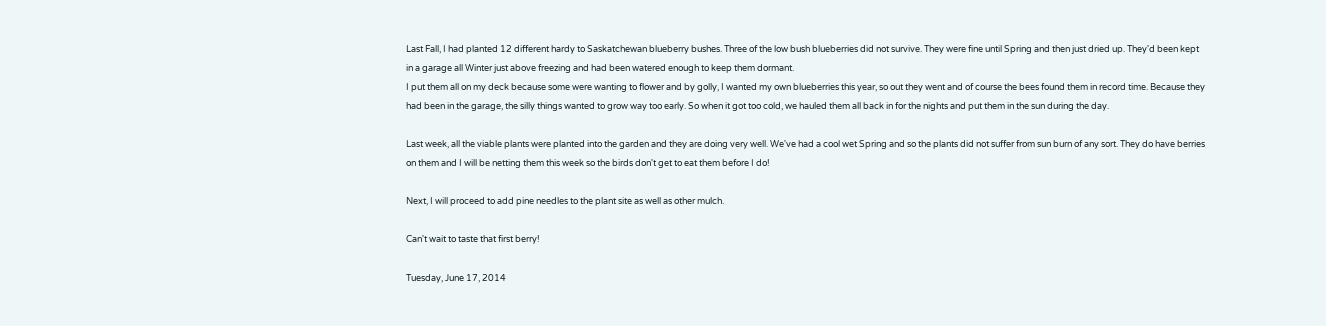Last Fall, I had planted 12 different hardy to Saskatchewan blueberry bushes. Three of the low bush blueberries did not survive. They were fine until Spring and then just dried up. They'd been kept in a garage all Winter just above freezing and had been watered enough to keep them dormant.
I put them all on my deck because some were wanting to flower and by golly, I wanted my own blueberries this year, so out they went and of course the bees found them in record time. Because they had been in the garage, the silly things wanted to grow way too early. So when it got too cold, we hauled them all back in for the nights and put them in the sun during the day.

Last week, all the viable plants were planted into the garden and they are doing very well. We've had a cool wet Spring and so the plants did not suffer from sun burn of any sort. They do have berries on them and I will be netting them this week so the birds don't get to eat them before I do!

Next, I will proceed to add pine needles to the plant site as well as other mulch.

Can't wait to taste that first berry!

Tuesday, June 17, 2014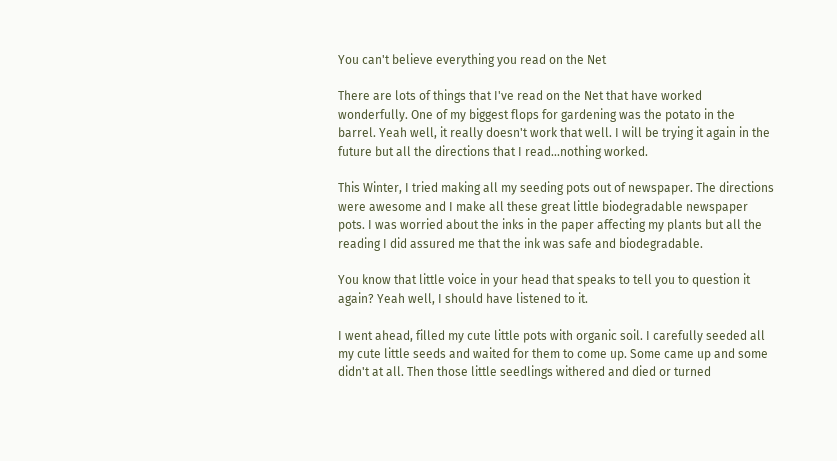You can't believe everything you read on the Net

There are lots of things that I've read on the Net that have worked wonderfully. One of my biggest flops for gardening was the potato in the barrel. Yeah well, it really doesn't work that well. I will be trying it again in the future but all the directions that I read...nothing worked.

This Winter, I tried making all my seeding pots out of newspaper. The directions were awesome and I make all these great little biodegradable newspaper pots. I was worried about the inks in the paper affecting my plants but all the reading I did assured me that the ink was safe and biodegradable.

You know that little voice in your head that speaks to tell you to question it again? Yeah well, I should have listened to it.

I went ahead, filled my cute little pots with organic soil. I carefully seeded all my cute little seeds and waited for them to come up. Some came up and some didn't at all. Then those little seedlings withered and died or turned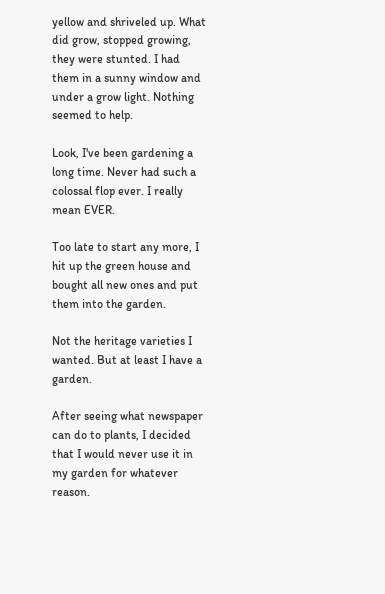yellow and shriveled up. What did grow, stopped growing, they were stunted. I had them in a sunny window and under a grow light. Nothing seemed to help.

Look, I've been gardening a long time. Never had such a colossal flop ever. I really mean EVER.

Too late to start any more, I hit up the green house and bought all new ones and put them into the garden.

Not the heritage varieties I wanted. But at least I have a garden.

After seeing what newspaper can do to plants, I decided that I would never use it in my garden for whatever reason.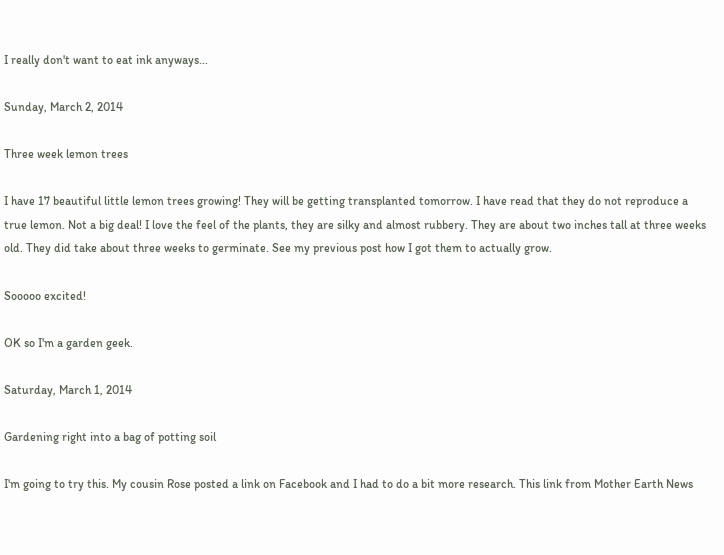I really don't want to eat ink anyways...

Sunday, March 2, 2014

Three week lemon trees

I have 17 beautiful little lemon trees growing! They will be getting transplanted tomorrow. I have read that they do not reproduce a true lemon. Not a big deal! I love the feel of the plants, they are silky and almost rubbery. They are about two inches tall at three weeks old. They did take about three weeks to germinate. See my previous post how I got them to actually grow.

Sooooo excited!

OK so I'm a garden geek.

Saturday, March 1, 2014

Gardening right into a bag of potting soil

I'm going to try this. My cousin Rose posted a link on Facebook and I had to do a bit more research. This link from Mother Earth News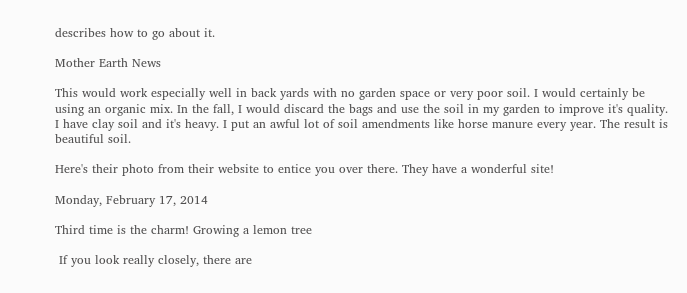describes how to go about it.

Mother Earth News

This would work especially well in back yards with no garden space or very poor soil. I would certainly be using an organic mix. In the fall, I would discard the bags and use the soil in my garden to improve it's quality. I have clay soil and it's heavy. I put an awful lot of soil amendments like horse manure every year. The result is beautiful soil.

Here's their photo from their website to entice you over there. They have a wonderful site!

Monday, February 17, 2014

Third time is the charm! Growing a lemon tree

 If you look really closely, there are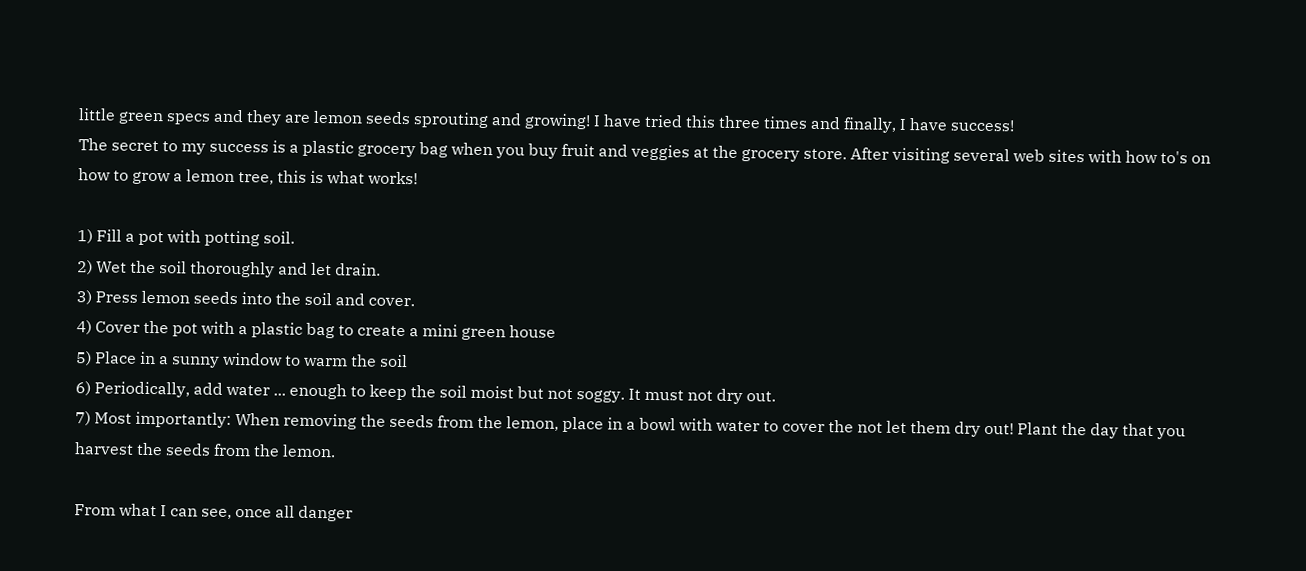little green specs and they are lemon seeds sprouting and growing! I have tried this three times and finally, I have success!
The secret to my success is a plastic grocery bag when you buy fruit and veggies at the grocery store. After visiting several web sites with how to's on how to grow a lemon tree, this is what works!

1) Fill a pot with potting soil.
2) Wet the soil thoroughly and let drain.
3) Press lemon seeds into the soil and cover.
4) Cover the pot with a plastic bag to create a mini green house
5) Place in a sunny window to warm the soil
6) Periodically, add water ... enough to keep the soil moist but not soggy. It must not dry out.
7) Most importantly: When removing the seeds from the lemon, place in a bowl with water to cover the not let them dry out! Plant the day that you harvest the seeds from the lemon.

From what I can see, once all danger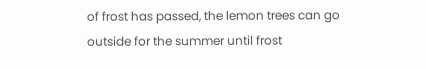of frost has passed, the lemon trees can go outside for the summer until frost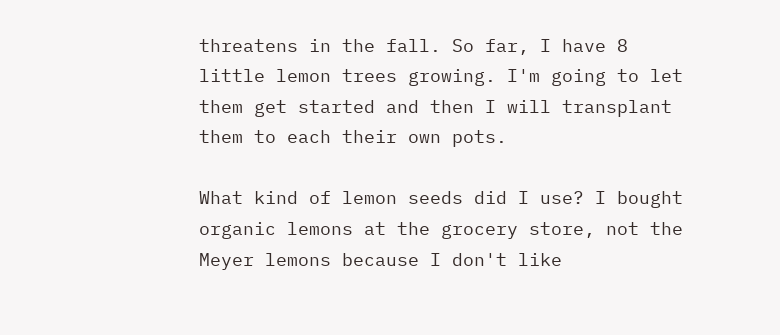threatens in the fall. So far, I have 8 little lemon trees growing. I'm going to let them get started and then I will transplant them to each their own pots.

What kind of lemon seeds did I use? I bought organic lemons at the grocery store, not the Meyer lemons because I don't like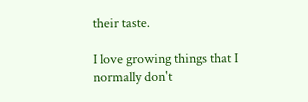their taste.

I love growing things that I normally don't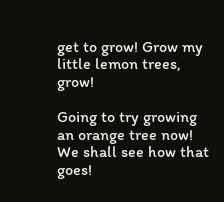get to grow! Grow my little lemon trees, grow!

Going to try growing an orange tree now! We shall see how that goes!